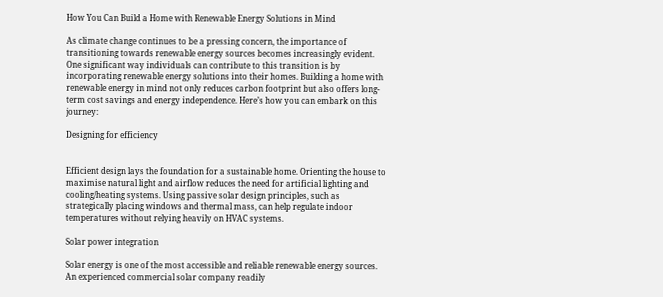How You Can Build a Home with Renewable Energy Solutions in Mind

As climate change continues to be a pressing concern, the importance of transitioning towards renewable energy sources becomes increasingly evident. One significant way individuals can contribute to this transition is by incorporating renewable energy solutions into their homes. Building a home with renewable energy in mind not only reduces carbon footprint but also offers long-term cost savings and energy independence. Here’s how you can embark on this journey:

Designing for efficiency


Efficient design lays the foundation for a sustainable home. Orienting the house to maximise natural light and airflow reduces the need for artificial lighting and cooling/heating systems. Using passive solar design principles, such as strategically placing windows and thermal mass, can help regulate indoor temperatures without relying heavily on HVAC systems.

Solar power integration

Solar energy is one of the most accessible and reliable renewable energy sources. An experienced commercial solar company readily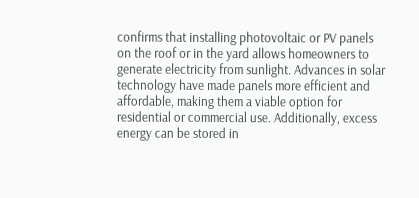confirms that installing photovoltaic or PV panels on the roof or in the yard allows homeowners to generate electricity from sunlight. Advances in solar technology have made panels more efficient and affordable, making them a viable option for residential or commercial use. Additionally, excess energy can be stored in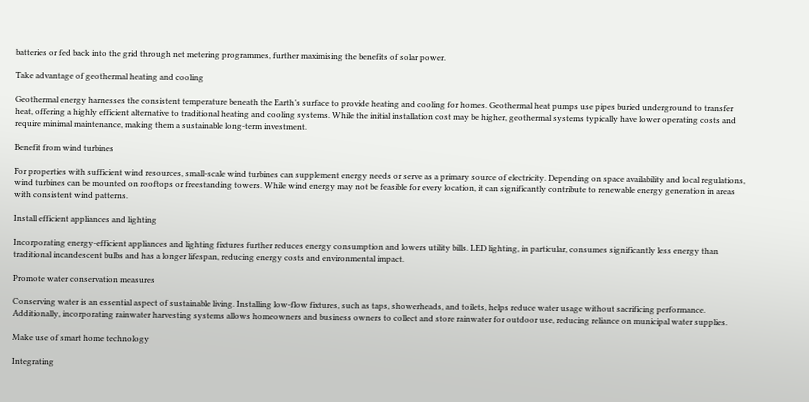batteries or fed back into the grid through net metering programmes, further maximising the benefits of solar power.

Take advantage of geothermal heating and cooling

Geothermal energy harnesses the consistent temperature beneath the Earth’s surface to provide heating and cooling for homes. Geothermal heat pumps use pipes buried underground to transfer heat, offering a highly efficient alternative to traditional heating and cooling systems. While the initial installation cost may be higher, geothermal systems typically have lower operating costs and require minimal maintenance, making them a sustainable long-term investment.

Benefit from wind turbines

For properties with sufficient wind resources, small-scale wind turbines can supplement energy needs or serve as a primary source of electricity. Depending on space availability and local regulations, wind turbines can be mounted on rooftops or freestanding towers. While wind energy may not be feasible for every location, it can significantly contribute to renewable energy generation in areas with consistent wind patterns.

Install efficient appliances and lighting

Incorporating energy-efficient appliances and lighting fixtures further reduces energy consumption and lowers utility bills. LED lighting, in particular, consumes significantly less energy than traditional incandescent bulbs and has a longer lifespan, reducing energy costs and environmental impact.

Promote water conservation measures

Conserving water is an essential aspect of sustainable living. Installing low-flow fixtures, such as taps, showerheads, and toilets, helps reduce water usage without sacrificing performance. Additionally, incorporating rainwater harvesting systems allows homeowners and business owners to collect and store rainwater for outdoor use, reducing reliance on municipal water supplies.

Make use of smart home technology

Integrating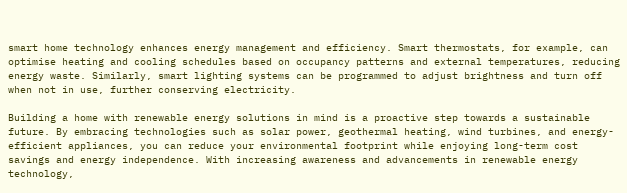smart home technology enhances energy management and efficiency. Smart thermostats, for example, can optimise heating and cooling schedules based on occupancy patterns and external temperatures, reducing energy waste. Similarly, smart lighting systems can be programmed to adjust brightness and turn off when not in use, further conserving electricity.

Building a home with renewable energy solutions in mind is a proactive step towards a sustainable future. By embracing technologies such as solar power, geothermal heating, wind turbines, and energy-efficient appliances, you can reduce your environmental footprint while enjoying long-term cost savings and energy independence. With increasing awareness and advancements in renewable energy technology,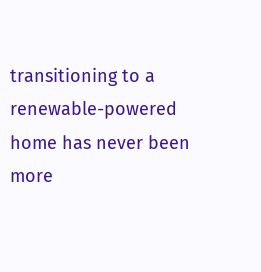transitioning to a renewable-powered home has never been more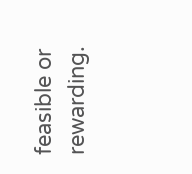feasible or rewarding.